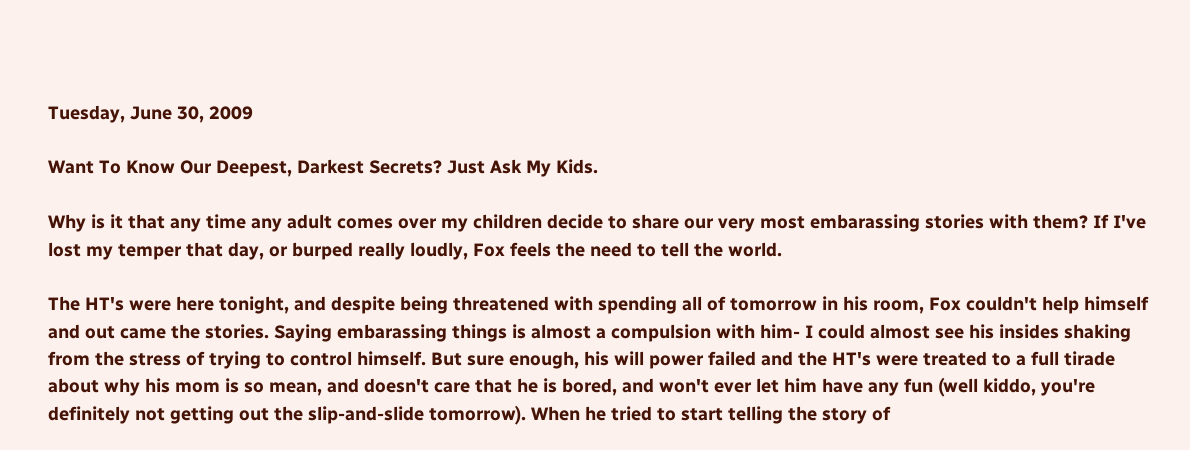Tuesday, June 30, 2009

Want To Know Our Deepest, Darkest Secrets? Just Ask My Kids.

Why is it that any time any adult comes over my children decide to share our very most embarassing stories with them? If I've lost my temper that day, or burped really loudly, Fox feels the need to tell the world.

The HT's were here tonight, and despite being threatened with spending all of tomorrow in his room, Fox couldn't help himself and out came the stories. Saying embarassing things is almost a compulsion with him- I could almost see his insides shaking from the stress of trying to control himself. But sure enough, his will power failed and the HT's were treated to a full tirade about why his mom is so mean, and doesn't care that he is bored, and won't ever let him have any fun (well kiddo, you're definitely not getting out the slip-and-slide tomorrow). When he tried to start telling the story of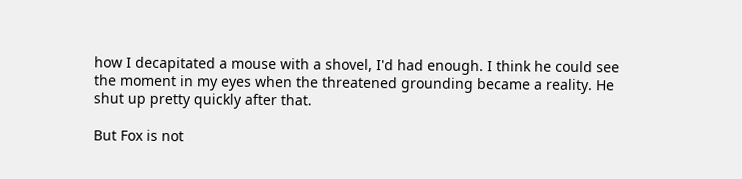how I decapitated a mouse with a shovel, I'd had enough. I think he could see the moment in my eyes when the threatened grounding became a reality. He shut up pretty quickly after that.

But Fox is not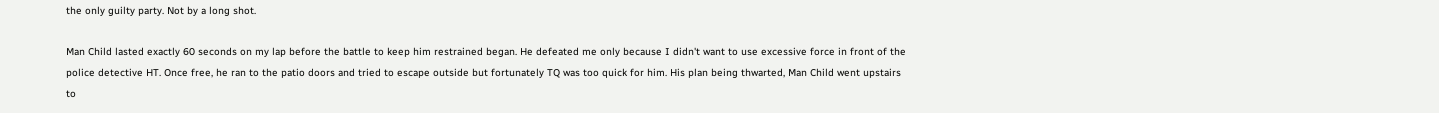the only guilty party. Not by a long shot.

Man Child lasted exactly 60 seconds on my lap before the battle to keep him restrained began. He defeated me only because I didn't want to use excessive force in front of the police detective HT. Once free, he ran to the patio doors and tried to escape outside but fortunately TQ was too quick for him. His plan being thwarted, Man Child went upstairs to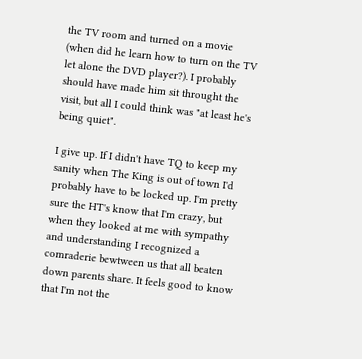the TV room and turned on a movie (when did he learn how to turn on the TV let alone the DVD player?). I probably should have made him sit throught the visit, but all I could think was "at least he's being quiet".

I give up. If I didn't have TQ to keep my sanity when The King is out of town I'd probably have to be locked up. I'm pretty sure the HT's know that I'm crazy, but when they looked at me with sympathy and understanding I recognized a comraderie bewtween us that all beaten down parents share. It feels good to know that I'm not the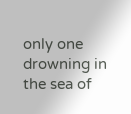only one drowning in the sea of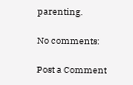parenting.

No comments:

Post a Comment